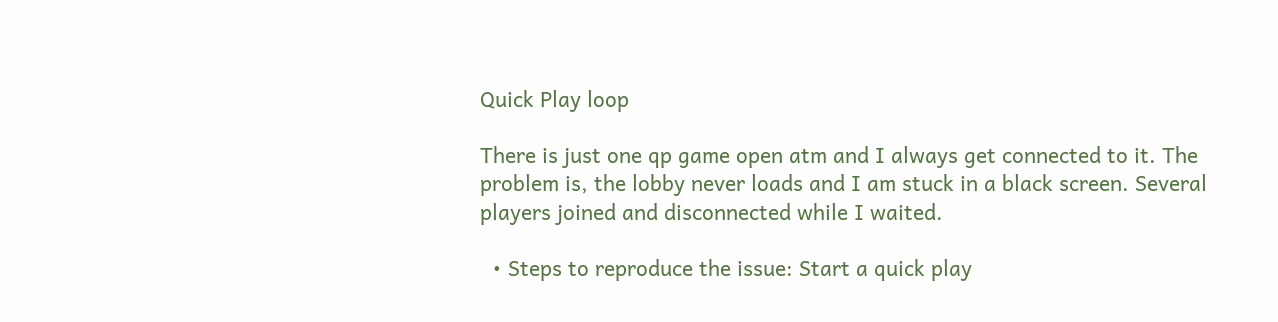Quick Play loop

There is just one qp game open atm and I always get connected to it. The problem is, the lobby never loads and I am stuck in a black screen. Several players joined and disconnected while I waited.

  • Steps to reproduce the issue: Start a quick play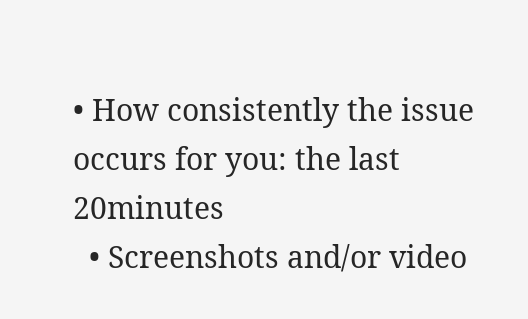• How consistently the issue occurs for you: the last 20minutes
  • Screenshots and/or video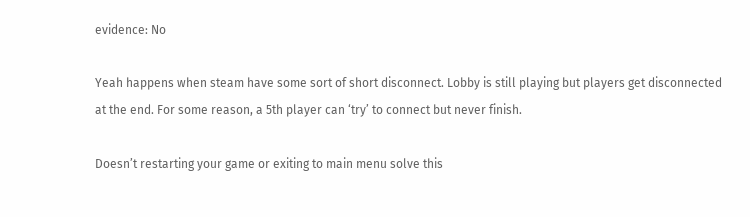evidence: No

Yeah happens when steam have some sort of short disconnect. Lobby is still playing but players get disconnected at the end. For some reason, a 5th player can ‘try’ to connect but never finish.

Doesn’t restarting your game or exiting to main menu solve this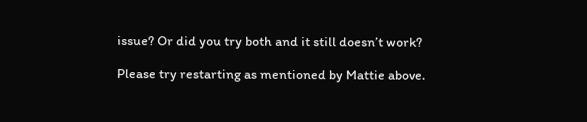issue? Or did you try both and it still doesn’t work?

Please try restarting as mentioned by Mattie above.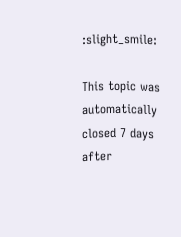:slight_smile:

This topic was automatically closed 7 days after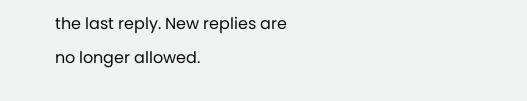the last reply. New replies are no longer allowed.